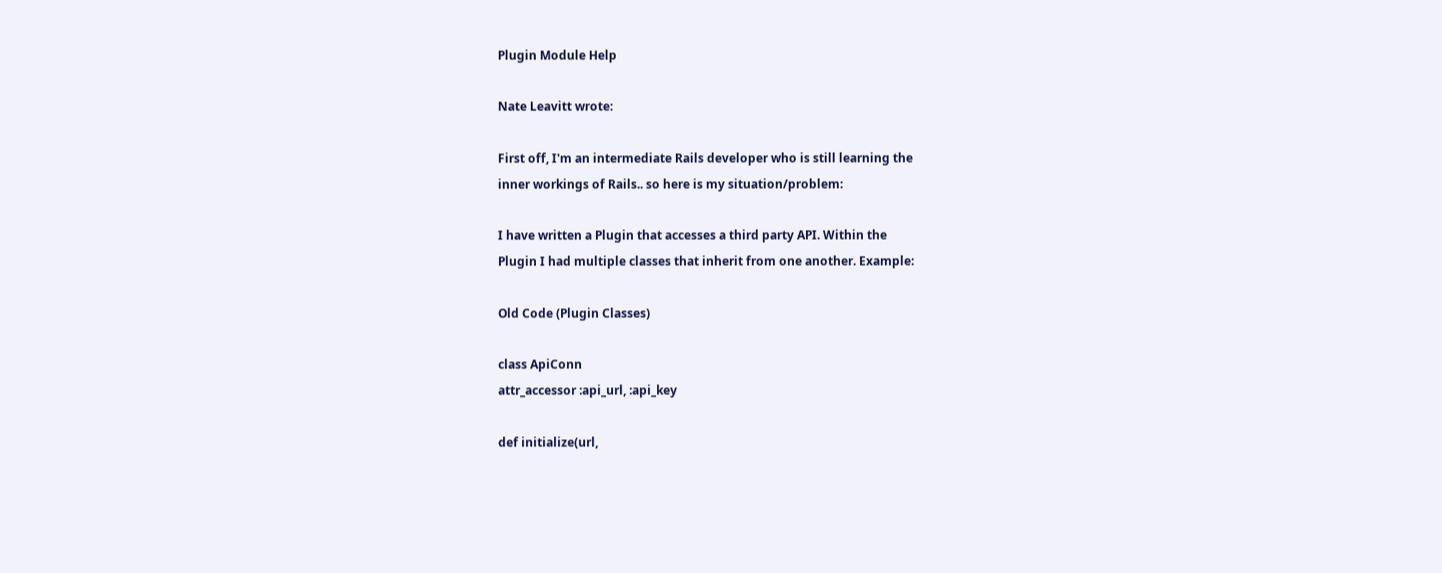Plugin Module Help

Nate Leavitt wrote:

First off, I'm an intermediate Rails developer who is still learning the
inner workings of Rails.. so here is my situation/problem:

I have written a Plugin that accesses a third party API. Within the
Plugin I had multiple classes that inherit from one another. Example:

Old Code (Plugin Classes)

class ApiConn
attr_accessor :api_url, :api_key

def initialize(url,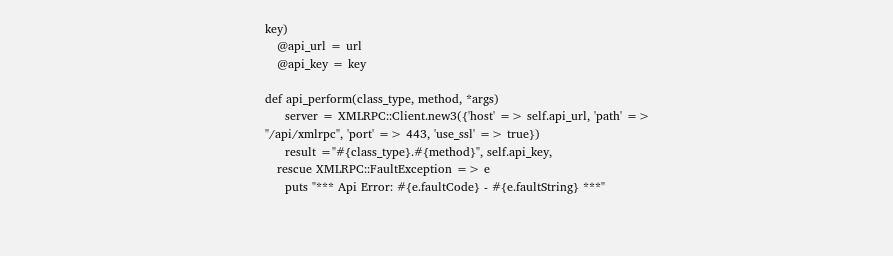key)
   @api_url = url
   @api_key = key

def api_perform(class_type, method, *args)
     server = XMLRPC::Client.new3({'host' => self.api_url, 'path' =>
"/api/xmlrpc", 'port' => 443, 'use_ssl' => true})
     result ="#{class_type}.#{method}", self.api_key,
   rescue XMLRPC::FaultException => e
     puts "*** Api Error: #{e.faultCode} - #{e.faultString} ***"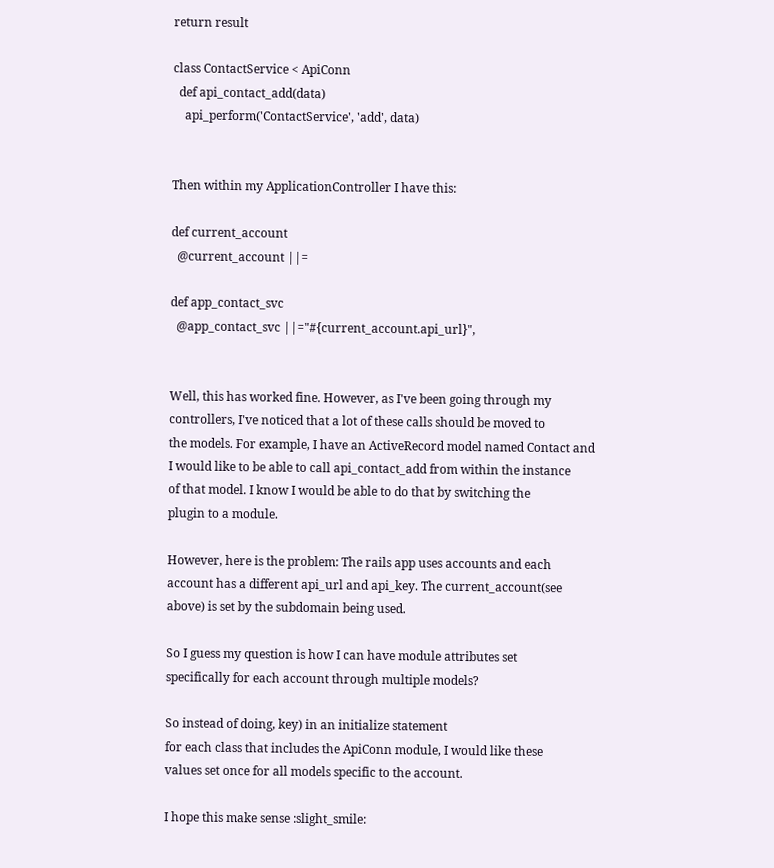return result

class ContactService < ApiConn
  def api_contact_add(data)
    api_perform('ContactService', 'add', data)


Then within my ApplicationController I have this:

def current_account
  @current_account ||=

def app_contact_svc
  @app_contact_svc ||="#{current_account.api_url}",


Well, this has worked fine. However, as I've been going through my
controllers, I've noticed that a lot of these calls should be moved to
the models. For example, I have an ActiveRecord model named Contact and
I would like to be able to call api_contact_add from within the instance
of that model. I know I would be able to do that by switching the
plugin to a module.

However, here is the problem: The rails app uses accounts and each
account has a different api_url and api_key. The current_account(see
above) is set by the subdomain being used.

So I guess my question is how I can have module attributes set
specifically for each account through multiple models?

So instead of doing, key) in an initialize statement
for each class that includes the ApiConn module, I would like these
values set once for all models specific to the account.

I hope this make sense :slight_smile: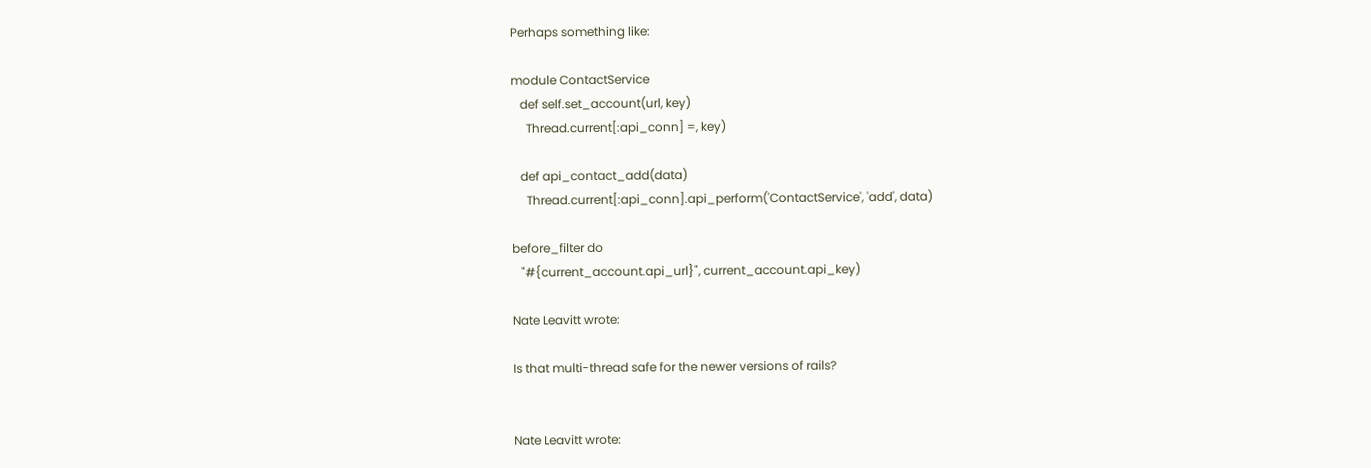Perhaps something like:

module ContactService
   def self.set_account(url, key)
     Thread.current[:api_conn] =, key)

   def api_contact_add(data)
     Thread.current[:api_conn].api_perform('ContactService', 'add', data)

before_filter do
   "#{current_account.api_url}", current_account.api_key)

Nate Leavitt wrote:

Is that multi-thread safe for the newer versions of rails?


Nate Leavitt wrote: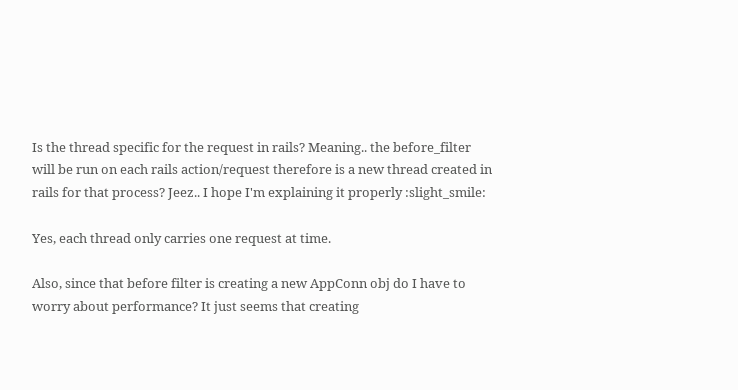Is the thread specific for the request in rails? Meaning.. the before_filter will be run on each rails action/request therefore is a new thread created in rails for that process? Jeez.. I hope I'm explaining it properly :slight_smile:

Yes, each thread only carries one request at time.

Also, since that before filter is creating a new AppConn obj do I have to worry about performance? It just seems that creating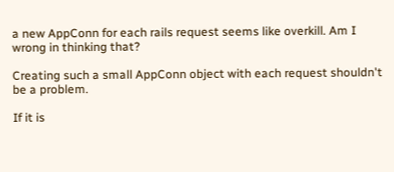a new AppConn for each rails request seems like overkill. Am I wrong in thinking that?

Creating such a small AppConn object with each request shouldn't
be a problem.

If it is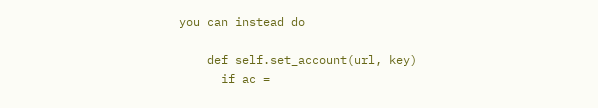you can instead do

    def self.set_account(url, key)
      if ac =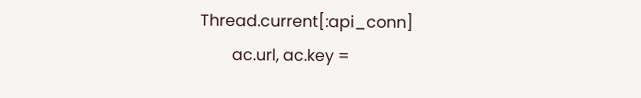Thread.current[:api_conn]
        ac.url, ac.key =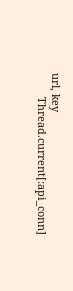url, key
        Thread.current[:api_conn]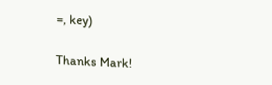=, key)

Thanks Mark!